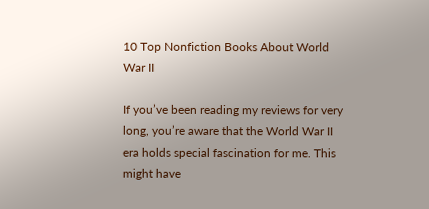10 Top Nonfiction Books About World War II

If you’ve been reading my reviews for very long, you’re aware that the World War II era holds special fascination for me. This might have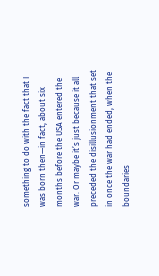something to do with the fact that I was born then—in fact, about six months before the USA entered the war. Or maybe it’s just because it all preceded the disillusionment that set in once the war had ended, when the boundaries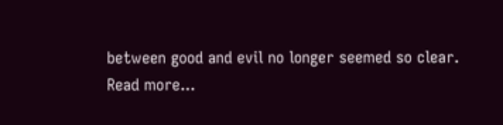between good and evil no longer seemed so clear.
Read more...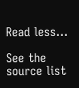Read less...

See the source list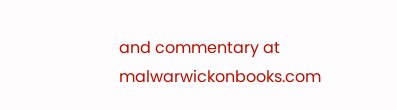and commentary at malwarwickonbooks.com